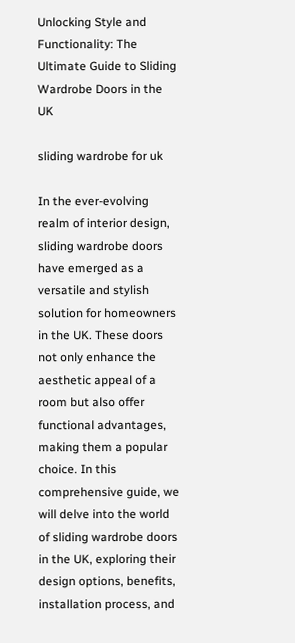Unlocking Style and Functionality: The Ultimate Guide to Sliding Wardrobe Doors in the UK

sliding wardrobe for uk

In the ever-evolving realm of interior design, sliding wardrobe doors have emerged as a versatile and stylish solution for homeowners in the UK. These doors not only enhance the aesthetic appeal of a room but also offer functional advantages, making them a popular choice. In this comprehensive guide, we will delve into the world of sliding wardrobe doors in the UK, exploring their design options, benefits, installation process, and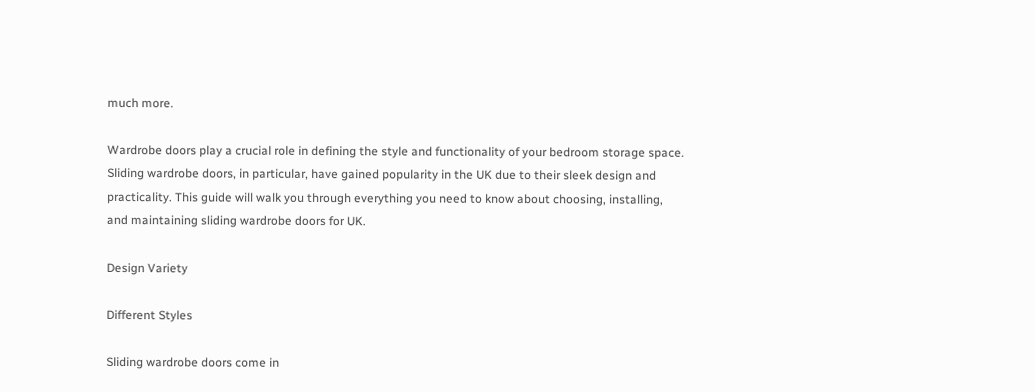much more.

Wardrobe doors play a crucial role in defining the style and functionality of your bedroom storage space. Sliding wardrobe doors, in particular, have gained popularity in the UK due to their sleek design and practicality. This guide will walk you through everything you need to know about choosing, installing, and maintaining sliding wardrobe doors for UK.

Design Variety

Different Styles

Sliding wardrobe doors come in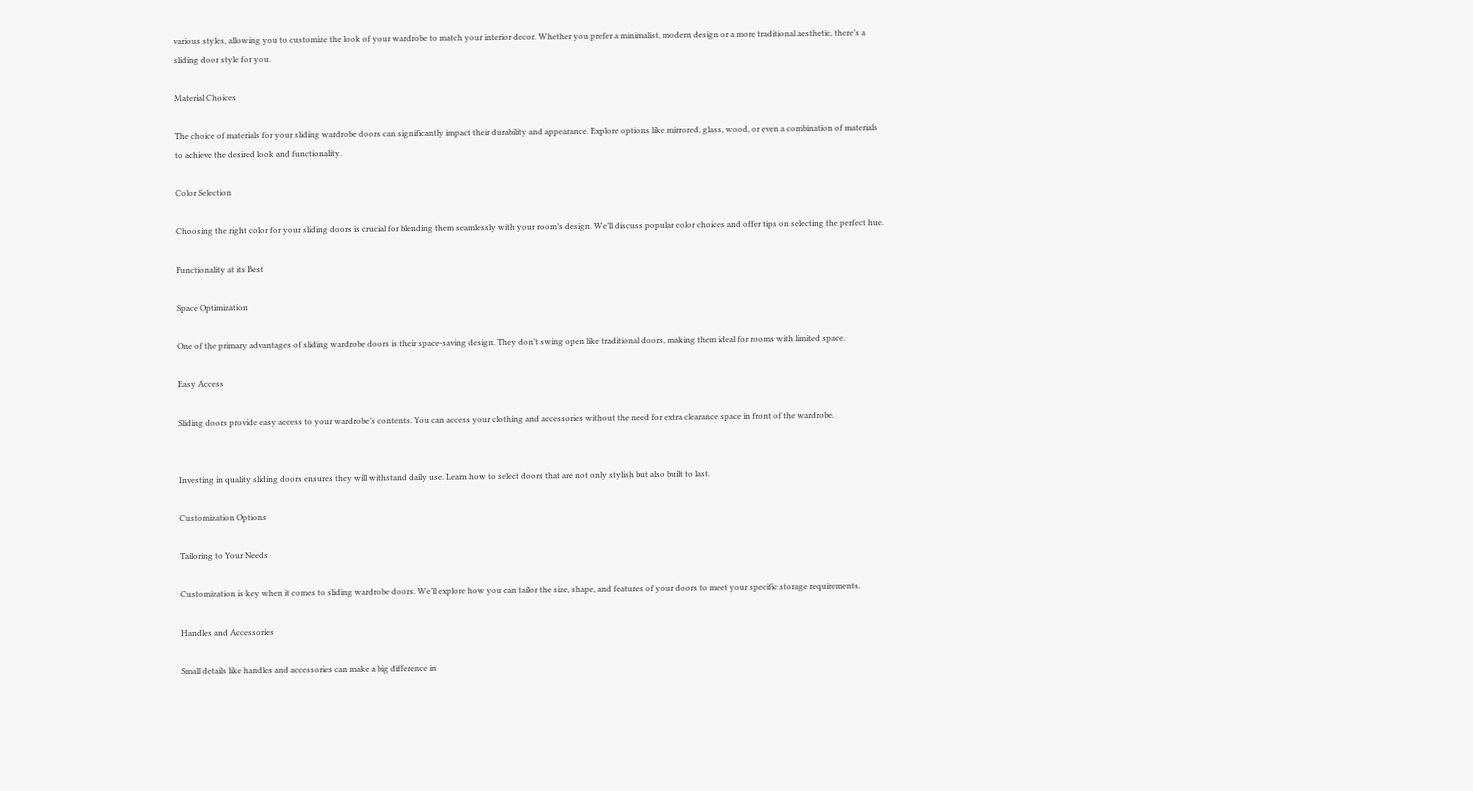various styles, allowing you to customize the look of your wardrobe to match your interior decor. Whether you prefer a minimalist, modern design or a more traditional aesthetic, there’s a sliding door style for you.

Material Choices

The choice of materials for your sliding wardrobe doors can significantly impact their durability and appearance. Explore options like mirrored, glass, wood, or even a combination of materials to achieve the desired look and functionality.

Color Selection

Choosing the right color for your sliding doors is crucial for blending them seamlessly with your room’s design. We’ll discuss popular color choices and offer tips on selecting the perfect hue.

Functionality at its Best

Space Optimization

One of the primary advantages of sliding wardrobe doors is their space-saving design. They don’t swing open like traditional doors, making them ideal for rooms with limited space.

Easy Access

Sliding doors provide easy access to your wardrobe’s contents. You can access your clothing and accessories without the need for extra clearance space in front of the wardrobe.


Investing in quality sliding doors ensures they will withstand daily use. Learn how to select doors that are not only stylish but also built to last.

Customization Options

Tailoring to Your Needs

Customization is key when it comes to sliding wardrobe doors. We’ll explore how you can tailor the size, shape, and features of your doors to meet your specific storage requirements.

Handles and Accessories

Small details like handles and accessories can make a big difference in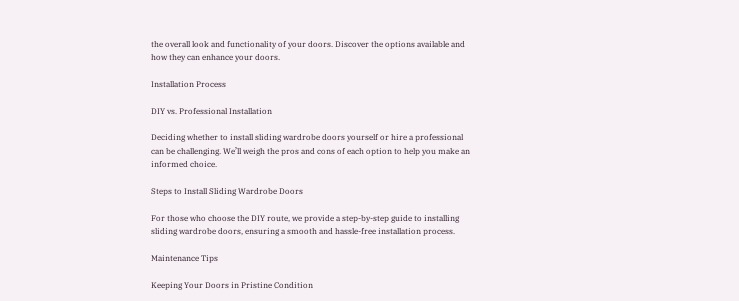the overall look and functionality of your doors. Discover the options available and how they can enhance your doors.

Installation Process

DIY vs. Professional Installation

Deciding whether to install sliding wardrobe doors yourself or hire a professional can be challenging. We’ll weigh the pros and cons of each option to help you make an informed choice.

Steps to Install Sliding Wardrobe Doors

For those who choose the DIY route, we provide a step-by-step guide to installing sliding wardrobe doors, ensuring a smooth and hassle-free installation process.

Maintenance Tips

Keeping Your Doors in Pristine Condition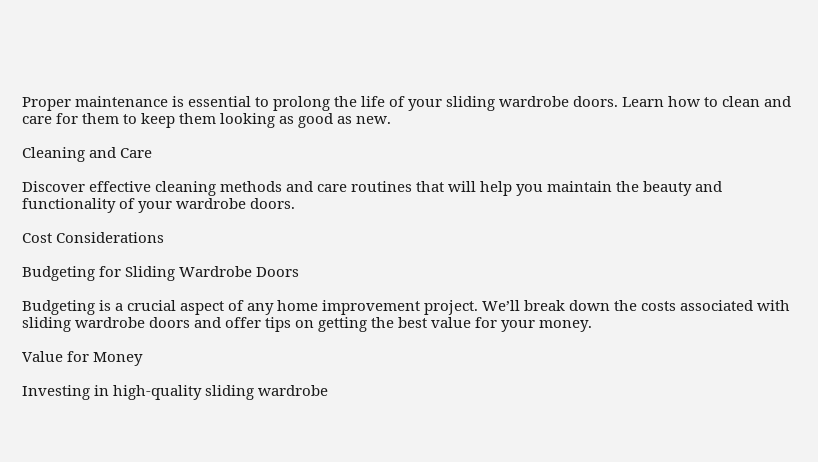Proper maintenance is essential to prolong the life of your sliding wardrobe doors. Learn how to clean and care for them to keep them looking as good as new.

Cleaning and Care

Discover effective cleaning methods and care routines that will help you maintain the beauty and functionality of your wardrobe doors.

Cost Considerations

Budgeting for Sliding Wardrobe Doors

Budgeting is a crucial aspect of any home improvement project. We’ll break down the costs associated with sliding wardrobe doors and offer tips on getting the best value for your money.

Value for Money

Investing in high-quality sliding wardrobe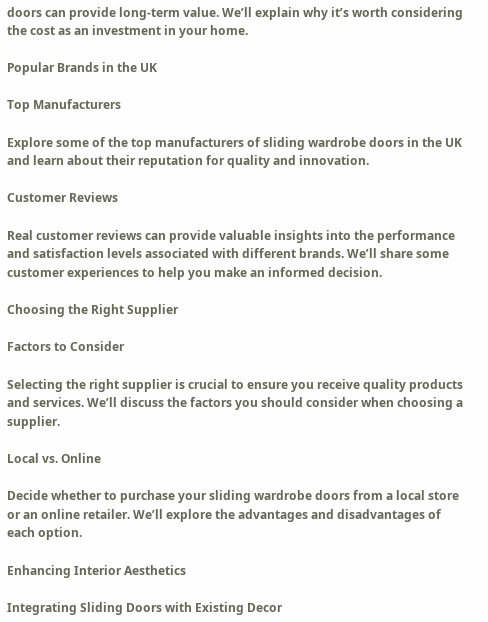doors can provide long-term value. We’ll explain why it’s worth considering the cost as an investment in your home.

Popular Brands in the UK

Top Manufacturers

Explore some of the top manufacturers of sliding wardrobe doors in the UK and learn about their reputation for quality and innovation.

Customer Reviews

Real customer reviews can provide valuable insights into the performance and satisfaction levels associated with different brands. We’ll share some customer experiences to help you make an informed decision.

Choosing the Right Supplier

Factors to Consider

Selecting the right supplier is crucial to ensure you receive quality products and services. We’ll discuss the factors you should consider when choosing a supplier.

Local vs. Online

Decide whether to purchase your sliding wardrobe doors from a local store or an online retailer. We’ll explore the advantages and disadvantages of each option.

Enhancing Interior Aesthetics

Integrating Sliding Doors with Existing Decor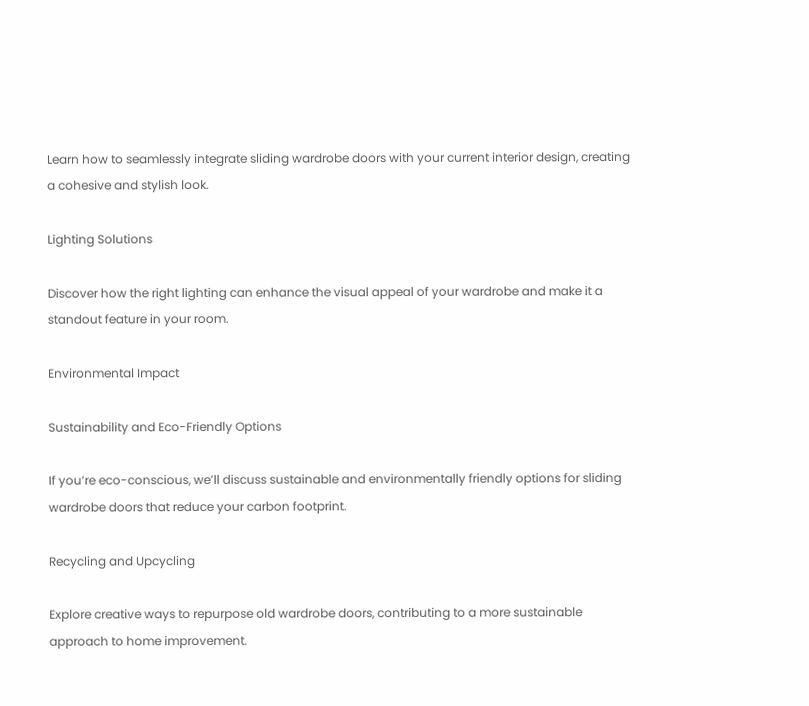Learn how to seamlessly integrate sliding wardrobe doors with your current interior design, creating a cohesive and stylish look.

Lighting Solutions

Discover how the right lighting can enhance the visual appeal of your wardrobe and make it a standout feature in your room.

Environmental Impact

Sustainability and Eco-Friendly Options

If you’re eco-conscious, we’ll discuss sustainable and environmentally friendly options for sliding wardrobe doors that reduce your carbon footprint.

Recycling and Upcycling

Explore creative ways to repurpose old wardrobe doors, contributing to a more sustainable approach to home improvement.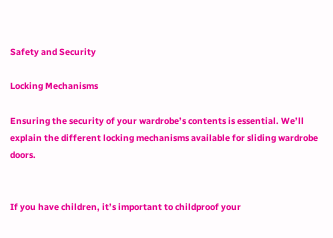Safety and Security

Locking Mechanisms

Ensuring the security of your wardrobe’s contents is essential. We’ll explain the different locking mechanisms available for sliding wardrobe doors.


If you have children, it’s important to childproof your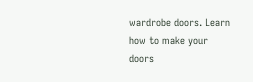wardrobe doors. Learn how to make your doors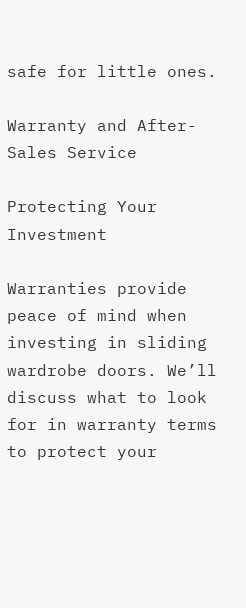safe for little ones.

Warranty and After-Sales Service

Protecting Your Investment

Warranties provide peace of mind when investing in sliding wardrobe doors. We’ll discuss what to look for in warranty terms to protect your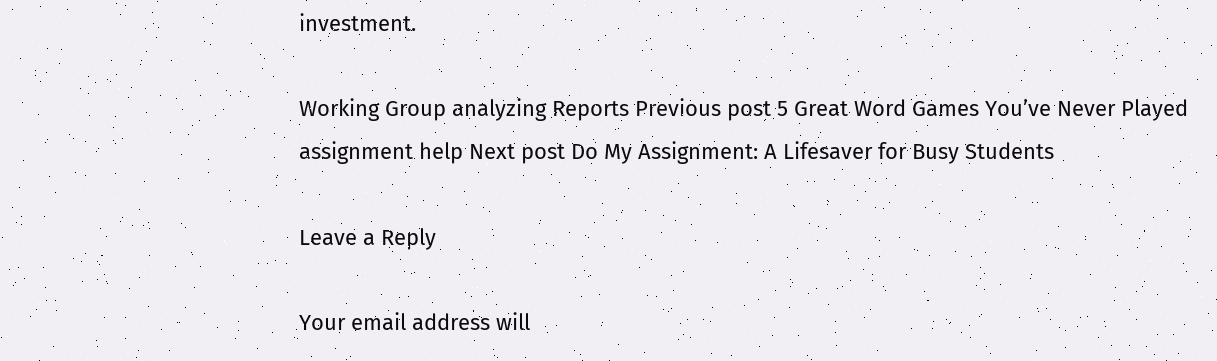investment.

Working Group analyzing Reports Previous post 5 Great Word Games You’ve Never Played
assignment help Next post Do My Assignment: A Lifesaver for Busy Students

Leave a Reply

Your email address will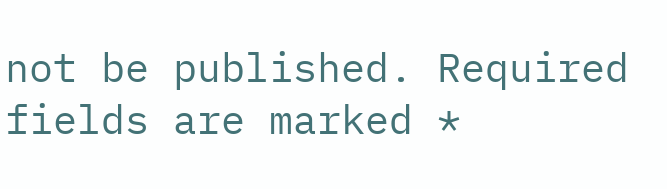not be published. Required fields are marked *